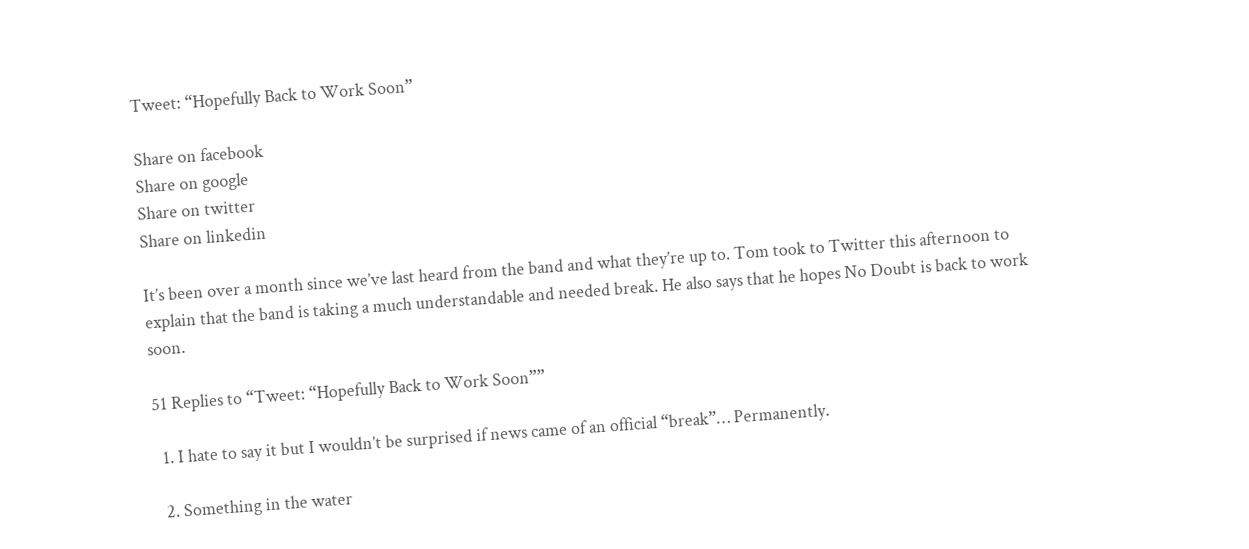Tweet: “Hopefully Back to Work Soon”

Share on facebook
Share on google
Share on twitter
Share on linkedin

It’s been over a month since we’ve last heard from the band and what they’re up to. Tom took to Twitter this afternoon to explain that the band is taking a much understandable and needed break. He also says that he hopes No Doubt is back to work soon.

51 Replies to “Tweet: “Hopefully Back to Work Soon””

  1. I hate to say it but I wouldn’t be surprised if news came of an official “break”… Permanently.

  2. Something in the water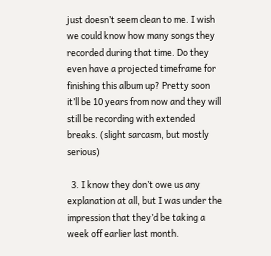just doesn’t seem clean to me. I wish we could know how many songs they recorded during that time. Do they even have a projected timeframe for finishing this album up? Pretty soon it’ll be 10 years from now and they will still be recording with extended breaks. (slight sarcasm, but mostly serious)

  3. I know they don’t owe us any explanation at all, but I was under the impression that they’d be taking a week off earlier last month.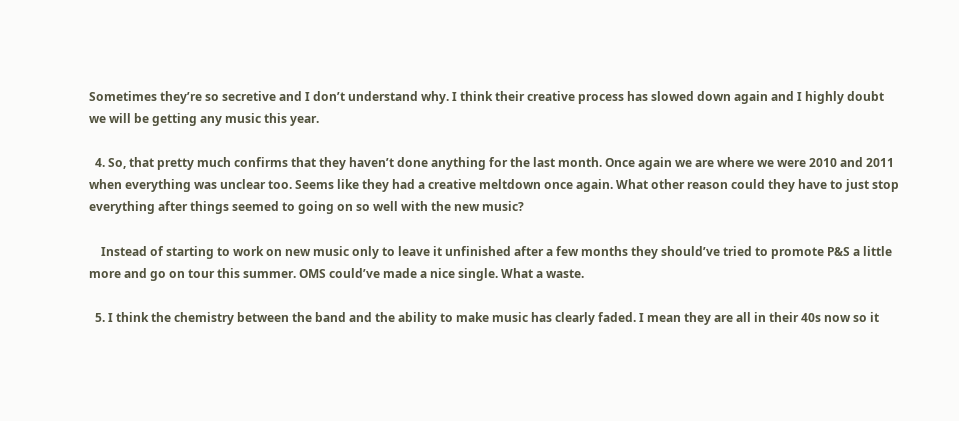Sometimes they’re so secretive and I don’t understand why. I think their creative process has slowed down again and I highly doubt we will be getting any music this year.

  4. So, that pretty much confirms that they haven’t done anything for the last month. Once again we are where we were 2010 and 2011 when everything was unclear too. Seems like they had a creative meltdown once again. What other reason could they have to just stop everything after things seemed to going on so well with the new music?

    Instead of starting to work on new music only to leave it unfinished after a few months they should’ve tried to promote P&S a little more and go on tour this summer. OMS could’ve made a nice single. What a waste.

  5. I think the chemistry between the band and the ability to make music has clearly faded. I mean they are all in their 40s now so it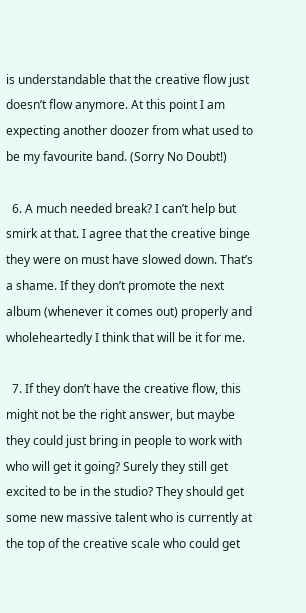is understandable that the creative flow just doesn’t flow anymore. At this point I am expecting another doozer from what used to be my favourite band. (Sorry No Doubt!)

  6. A much needed break? I can’t help but smirk at that. I agree that the creative binge they were on must have slowed down. That’s a shame. If they don’t promote the next album (whenever it comes out) properly and wholeheartedly I think that will be it for me.

  7. If they don’t have the creative flow, this might not be the right answer, but maybe they could just bring in people to work with who will get it going? Surely they still get excited to be in the studio? They should get some new massive talent who is currently at the top of the creative scale who could get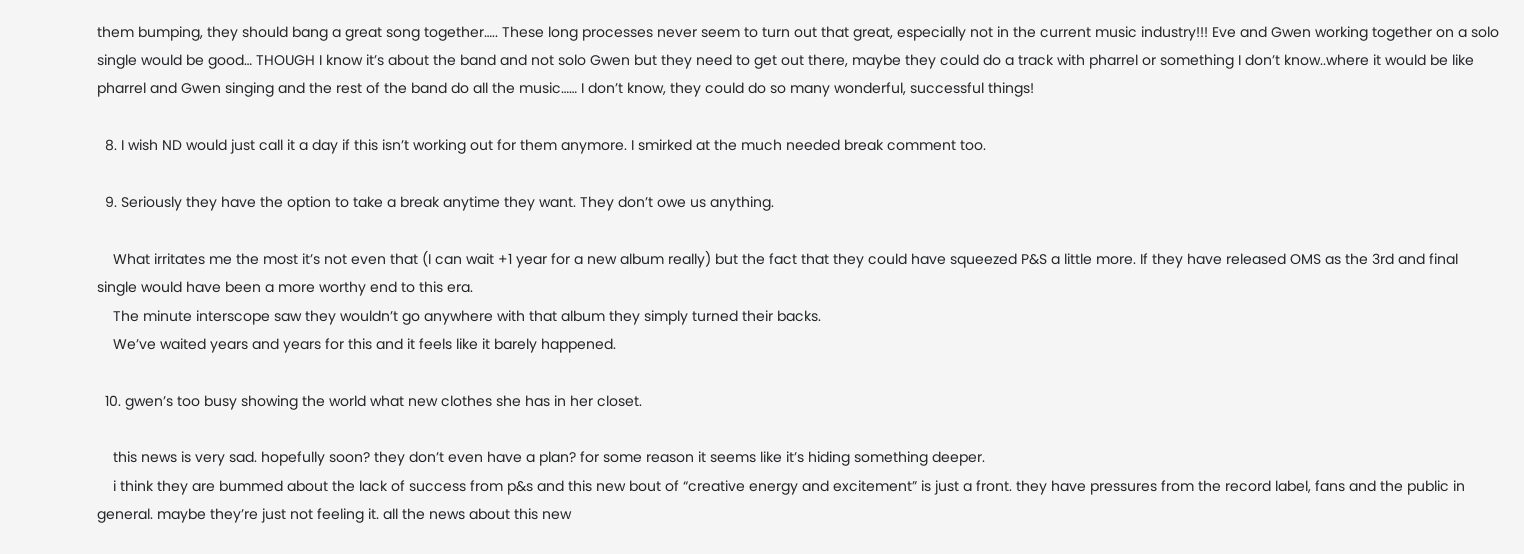them bumping, they should bang a great song together….. These long processes never seem to turn out that great, especially not in the current music industry!!! Eve and Gwen working together on a solo single would be good… THOUGH I know it’s about the band and not solo Gwen but they need to get out there, maybe they could do a track with pharrel or something I don’t know..where it would be like pharrel and Gwen singing and the rest of the band do all the music…… I don’t know, they could do so many wonderful, successful things!

  8. I wish ND would just call it a day if this isn’t working out for them anymore. I smirked at the much needed break comment too.

  9. Seriously they have the option to take a break anytime they want. They don’t owe us anything.

    What irritates me the most it’s not even that (I can wait +1 year for a new album really) but the fact that they could have squeezed P&S a little more. If they have released OMS as the 3rd and final single would have been a more worthy end to this era.
    The minute interscope saw they wouldn’t go anywhere with that album they simply turned their backs.
    We’ve waited years and years for this and it feels like it barely happened.

  10. gwen’s too busy showing the world what new clothes she has in her closet.

    this news is very sad. hopefully soon? they don’t even have a plan? for some reason it seems like it’s hiding something deeper.
    i think they are bummed about the lack of success from p&s and this new bout of “creative energy and excitement” is just a front. they have pressures from the record label, fans and the public in general. maybe they’re just not feeling it. all the news about this new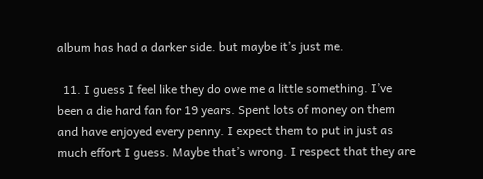album has had a darker side. but maybe it’s just me.

  11. I guess I feel like they do owe me a little something. I’ve been a die hard fan for 19 years. Spent lots of money on them and have enjoyed every penny. I expect them to put in just as much effort I guess. Maybe that’s wrong. I respect that they are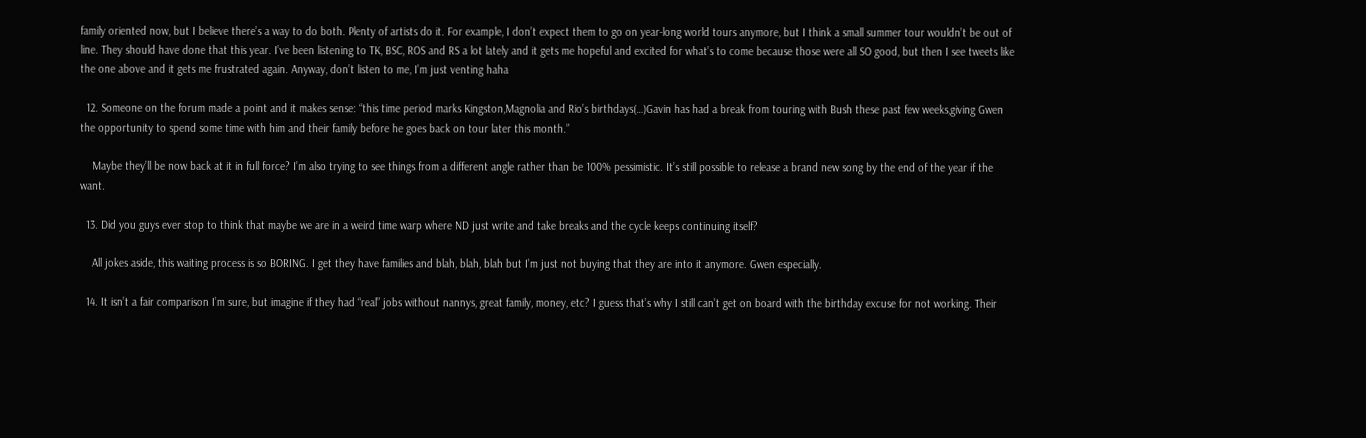family oriented now, but I believe there’s a way to do both. Plenty of artists do it. For example, I don’t expect them to go on year-long world tours anymore, but I think a small summer tour wouldn’t be out of line. They should have done that this year. I’ve been listening to TK, BSC, ROS and RS a lot lately and it gets me hopeful and excited for what’s to come because those were all SO good, but then I see tweets like the one above and it gets me frustrated again. Anyway, don’t listen to me, I’m just venting haha

  12. Someone on the forum made a point and it makes sense: “this time period marks Kingston,Magnolia and Rio’s birthdays(…)Gavin has had a break from touring with Bush these past few weeks,giving Gwen the opportunity to spend some time with him and their family before he goes back on tour later this month.”

    Maybe they’ll be now back at it in full force? I’m also trying to see things from a different angle rather than be 100% pessimistic. It’s still possible to release a brand new song by the end of the year if the want.

  13. Did you guys ever stop to think that maybe we are in a weird time warp where ND just write and take breaks and the cycle keeps continuing itself?

    All jokes aside, this waiting process is so BORING. I get they have families and blah, blah, blah but I’m just not buying that they are into it anymore. Gwen especially.

  14. It isn’t a fair comparison I’m sure, but imagine if they had “real” jobs without nannys, great family, money, etc? I guess that’s why I still can’t get on board with the birthday excuse for not working. Their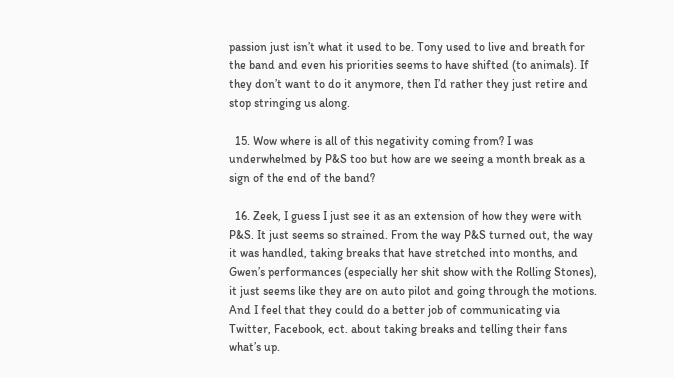passion just isn’t what it used to be. Tony used to live and breath for the band and even his priorities seems to have shifted (to animals). If they don’t want to do it anymore, then I’d rather they just retire and stop stringing us along.

  15. Wow where is all of this negativity coming from? I was underwhelmed by P&S too but how are we seeing a month break as a sign of the end of the band?

  16. Zeek, I guess I just see it as an extension of how they were with P&S. It just seems so strained. From the way P&S turned out, the way it was handled, taking breaks that have stretched into months, and Gwen’s performances (especially her shit show with the Rolling Stones), it just seems like they are on auto pilot and going through the motions. And I feel that they could do a better job of communicating via Twitter, Facebook, ect. about taking breaks and telling their fans what’s up.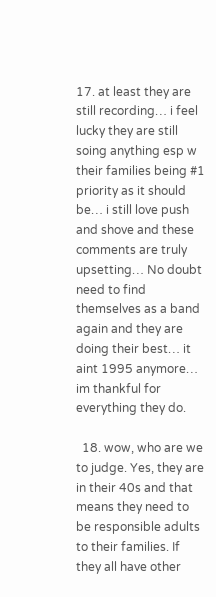17. at least they are still recording… i feel lucky they are still soing anything esp w their families being #1 priority as it should be… i still love push and shove and these comments are truly upsetting… No doubt need to find themselves as a band again and they are doing their best… it aint 1995 anymore… im thankful for everything they do.

  18. wow, who are we to judge. Yes, they are in their 40s and that means they need to be responsible adults to their families. If they all have other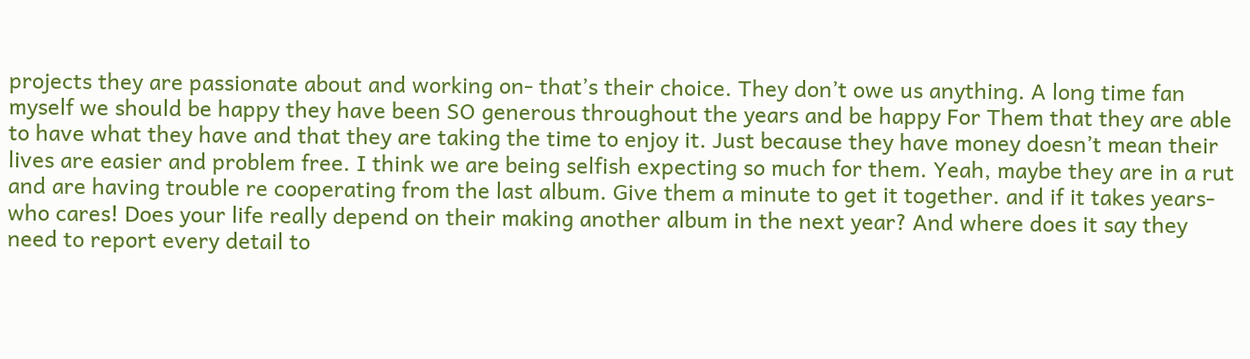projects they are passionate about and working on- that’s their choice. They don’t owe us anything. A long time fan myself we should be happy they have been SO generous throughout the years and be happy For Them that they are able to have what they have and that they are taking the time to enjoy it. Just because they have money doesn’t mean their lives are easier and problem free. I think we are being selfish expecting so much for them. Yeah, maybe they are in a rut and are having trouble re cooperating from the last album. Give them a minute to get it together. and if it takes years- who cares! Does your life really depend on their making another album in the next year? And where does it say they need to report every detail to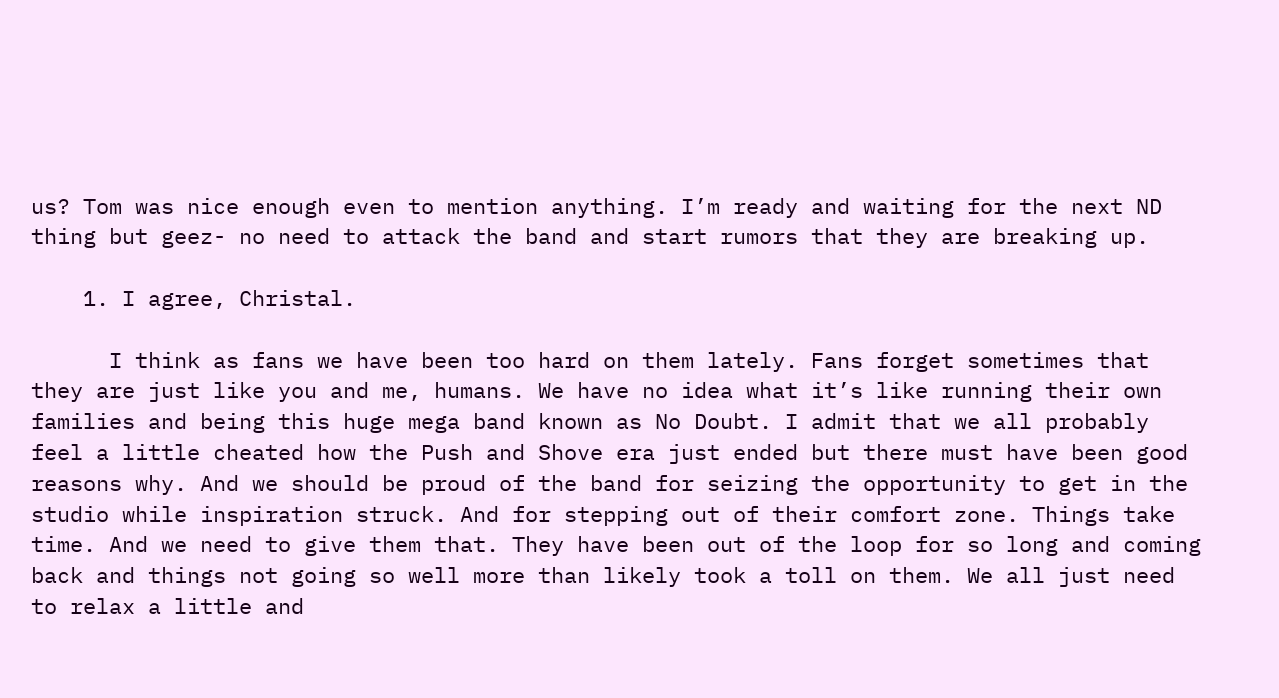us? Tom was nice enough even to mention anything. I’m ready and waiting for the next ND thing but geez- no need to attack the band and start rumors that they are breaking up.

    1. I agree, Christal.

      I think as fans we have been too hard on them lately. Fans forget sometimes that they are just like you and me, humans. We have no idea what it’s like running their own families and being this huge mega band known as No Doubt. I admit that we all probably feel a little cheated how the Push and Shove era just ended but there must have been good reasons why. And we should be proud of the band for seizing the opportunity to get in the studio while inspiration struck. And for stepping out of their comfort zone. Things take time. And we need to give them that. They have been out of the loop for so long and coming back and things not going so well more than likely took a toll on them. We all just need to relax a little and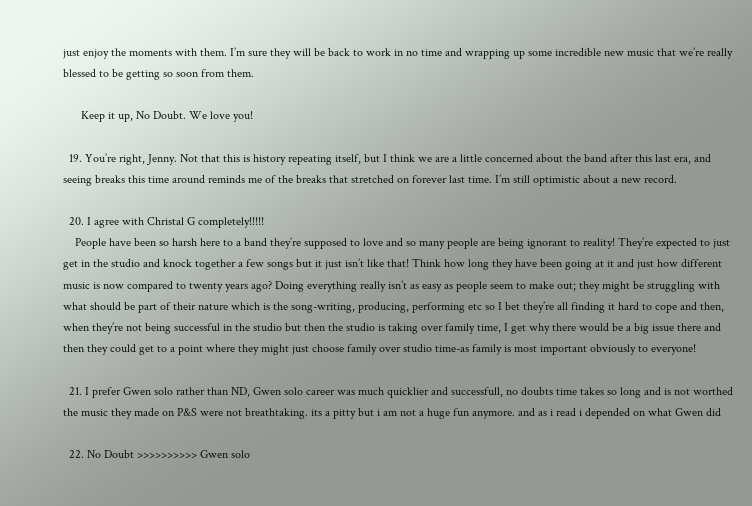just enjoy the moments with them. I’m sure they will be back to work in no time and wrapping up some incredible new music that we’re really blessed to be getting so soon from them.

      Keep it up, No Doubt. We love you!

  19. You’re right, Jenny. Not that this is history repeating itself, but I think we are a little concerned about the band after this last era, and seeing breaks this time around reminds me of the breaks that stretched on forever last time. I’m still optimistic about a new record.

  20. I agree with Christal G completely!!!!!
    People have been so harsh here to a band they’re supposed to love and so many people are being ignorant to reality! They’re expected to just get in the studio and knock together a few songs but it just isn’t like that! Think how long they have been going at it and just how different music is now compared to twenty years ago? Doing everything really isn’t as easy as people seem to make out; they might be struggling with what should be part of their nature which is the song-writing, producing, performing etc so I bet they’re all finding it hard to cope and then, when they’re not being successful in the studio but then the studio is taking over family time, I get why there would be a big issue there and then they could get to a point where they might just choose family over studio time-as family is most important obviously to everyone!

  21. I prefer Gwen solo rather than ND, Gwen solo career was much quicklier and successfull, no doubts time takes so long and is not worthed the music they made on P&S were not breathtaking. its a pitty but i am not a huge fun anymore. and as i read i depended on what Gwen did

  22. No Doubt >>>>>>>>>> Gwen solo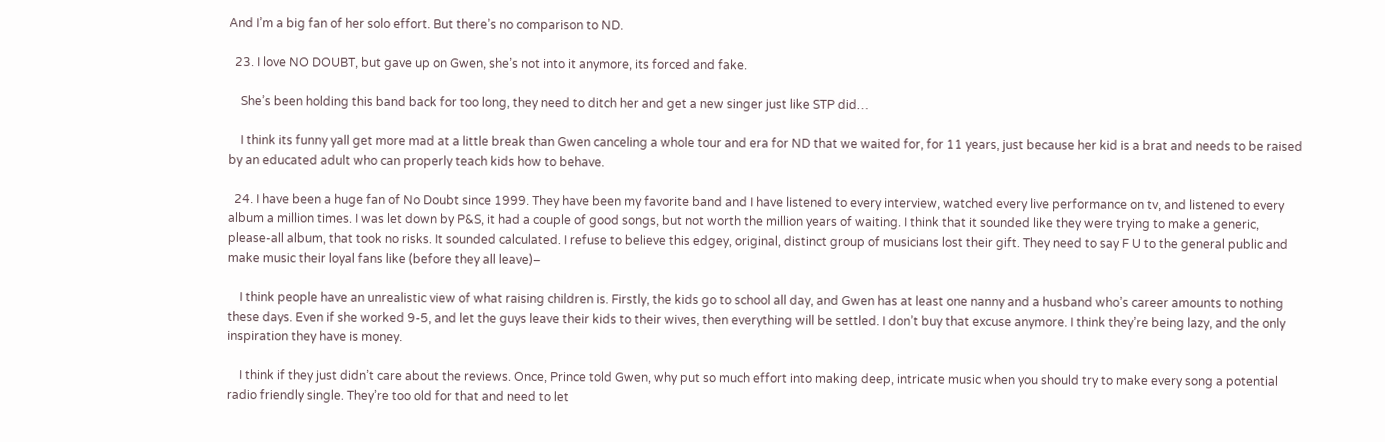And I’m a big fan of her solo effort. But there’s no comparison to ND.

  23. I love NO DOUBT, but gave up on Gwen, she’s not into it anymore, its forced and fake.

    She’s been holding this band back for too long, they need to ditch her and get a new singer just like STP did…

    I think its funny yall get more mad at a little break than Gwen canceling a whole tour and era for ND that we waited for, for 11 years, just because her kid is a brat and needs to be raised by an educated adult who can properly teach kids how to behave.

  24. I have been a huge fan of No Doubt since 1999. They have been my favorite band and I have listened to every interview, watched every live performance on tv, and listened to every album a million times. I was let down by P&S, it had a couple of good songs, but not worth the million years of waiting. I think that it sounded like they were trying to make a generic, please-all album, that took no risks. It sounded calculated. I refuse to believe this edgey, original, distinct group of musicians lost their gift. They need to say F U to the general public and make music their loyal fans like (before they all leave)–

    I think people have an unrealistic view of what raising children is. Firstly, the kids go to school all day, and Gwen has at least one nanny and a husband who’s career amounts to nothing these days. Even if she worked 9-5, and let the guys leave their kids to their wives, then everything will be settled. I don’t buy that excuse anymore. I think they’re being lazy, and the only inspiration they have is money.

    I think if they just didn’t care about the reviews. Once, Prince told Gwen, why put so much effort into making deep, intricate music when you should try to make every song a potential radio friendly single. They’re too old for that and need to let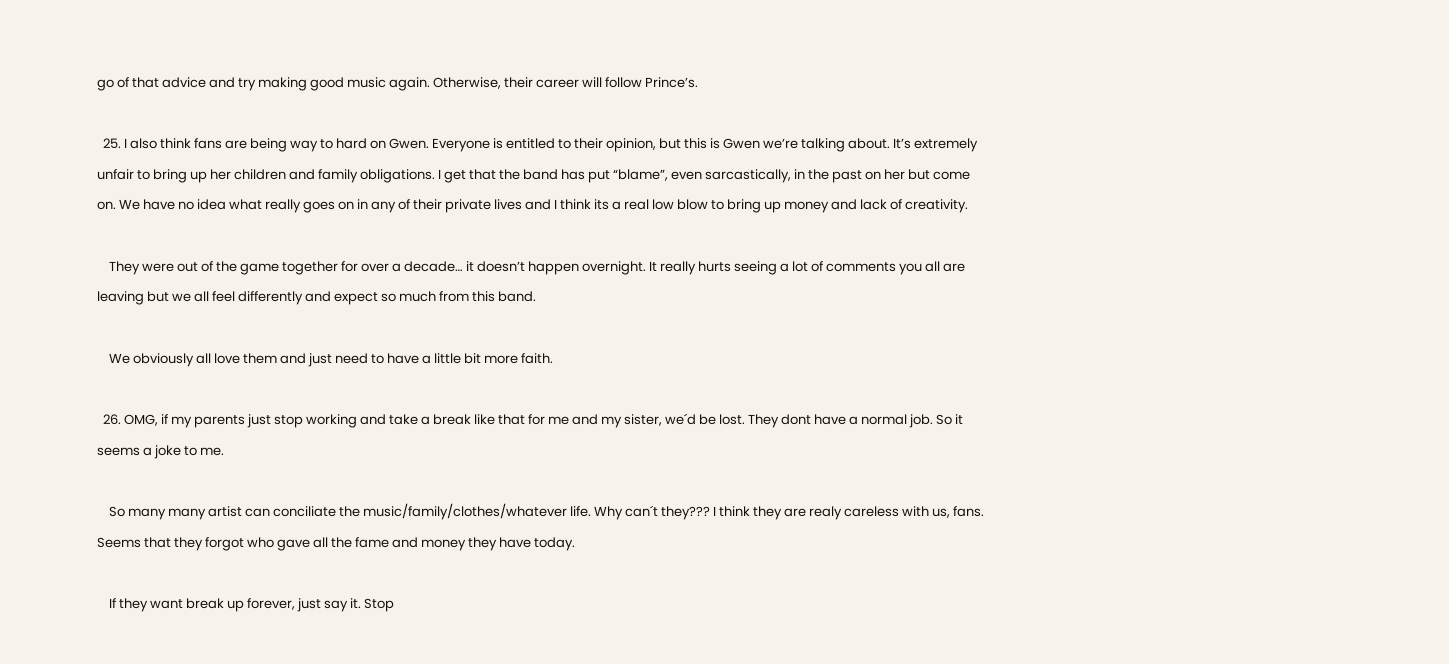go of that advice and try making good music again. Otherwise, their career will follow Prince’s.

  25. I also think fans are being way to hard on Gwen. Everyone is entitled to their opinion, but this is Gwen we’re talking about. It’s extremely unfair to bring up her children and family obligations. I get that the band has put “blame”, even sarcastically, in the past on her but come on. We have no idea what really goes on in any of their private lives and I think its a real low blow to bring up money and lack of creativity.

    They were out of the game together for over a decade… it doesn’t happen overnight. It really hurts seeing a lot of comments you all are leaving but we all feel differently and expect so much from this band.

    We obviously all love them and just need to have a little bit more faith.

  26. OMG, if my parents just stop working and take a break like that for me and my sister, we´d be lost. They dont have a normal job. So it seems a joke to me.

    So many many artist can conciliate the music/family/clothes/whatever life. Why can´t they??? I think they are realy careless with us, fans. Seems that they forgot who gave all the fame and money they have today.

    If they want break up forever, just say it. Stop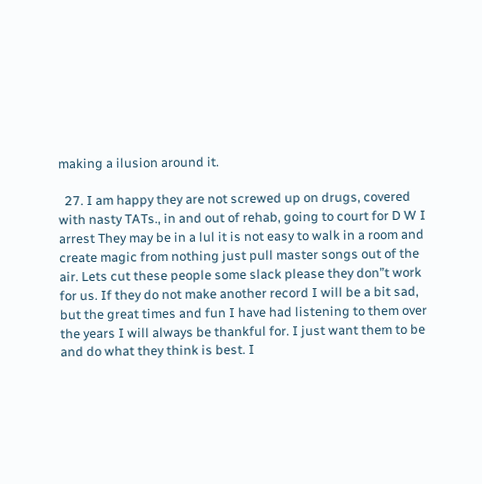making a ilusion around it.

  27. I am happy they are not screwed up on drugs, covered with nasty TATs., in and out of rehab, going to court for D W I arrest They may be in a lul it is not easy to walk in a room and create magic from nothing just pull master songs out of the air. Lets cut these people some slack please they don”t work for us. If they do not make another record I will be a bit sad, but the great times and fun I have had listening to them over the years I will always be thankful for. I just want them to be and do what they think is best. I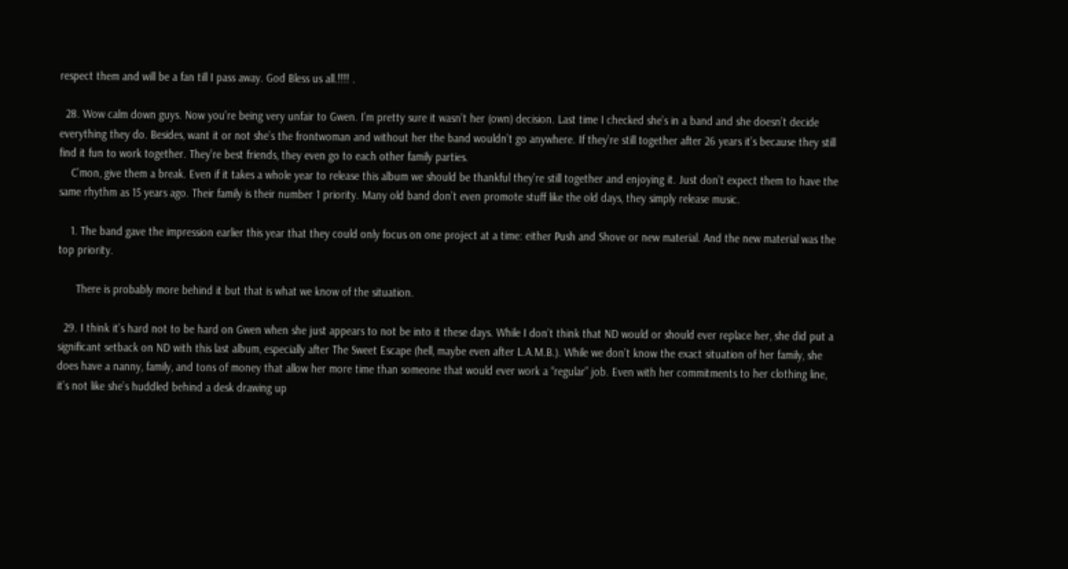respect them and will be a fan till I pass away. God Bless us all.!!!! .

  28. Wow calm down guys. Now you’re being very unfair to Gwen. I’m pretty sure it wasn’t her (own) decision. Last time I checked she’s in a band and she doesn’t decide everything they do. Besides, want it or not she’s the frontwoman and without her the band wouldn’t go anywhere. If they’re still together after 26 years it’s because they still find it fun to work together. They’re best friends, they even go to each other family parties.
    C’mon, give them a break. Even if it takes a whole year to release this album we should be thankful they’re still together and enjoying it. Just don’t expect them to have the same rhythm as 15 years ago. Their family is their number 1 priority. Many old band don’t even promote stuff like the old days, they simply release music.

    1. The band gave the impression earlier this year that they could only focus on one project at a time: either Push and Shove or new material. And the new material was the top priority.

      There is probably more behind it but that is what we know of the situation.

  29. I think it’s hard not to be hard on Gwen when she just appears to not be into it these days. While I don’t think that ND would or should ever replace her, she did put a significant setback on ND with this last album, especially after The Sweet Escape (hell, maybe even after L.A.M.B.). While we don’t know the exact situation of her family, she does have a nanny, family, and tons of money that allow her more time than someone that would ever work a “regular” job. Even with her commitments to her clothing line, it’s not like she’s huddled behind a desk drawing up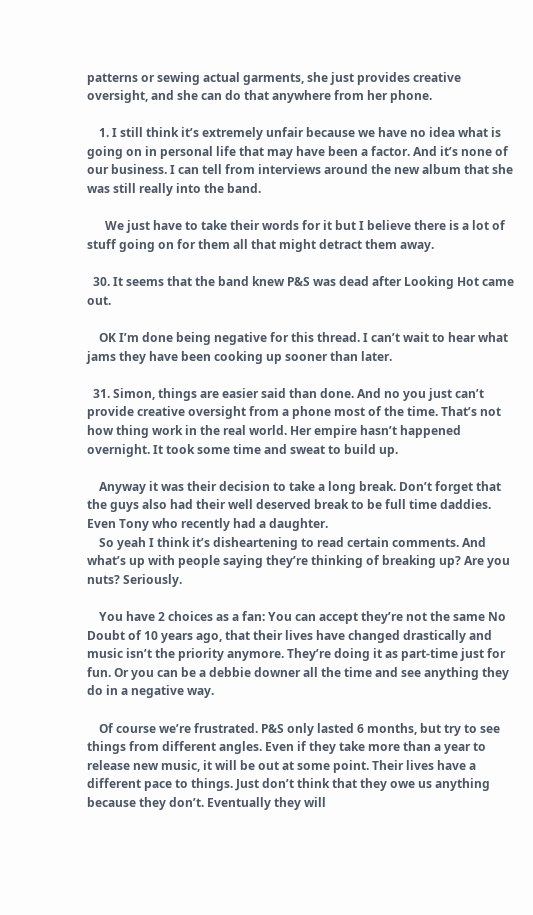patterns or sewing actual garments, she just provides creative oversight, and she can do that anywhere from her phone.

    1. I still think it’s extremely unfair because we have no idea what is going on in personal life that may have been a factor. And it’s none of our business. I can tell from interviews around the new album that she was still really into the band.

      We just have to take their words for it but I believe there is a lot of stuff going on for them all that might detract them away.

  30. It seems that the band knew P&S was dead after Looking Hot came out.

    OK I’m done being negative for this thread. I can’t wait to hear what jams they have been cooking up sooner than later.

  31. Simon, things are easier said than done. And no you just can’t provide creative oversight from a phone most of the time. That’s not how thing work in the real world. Her empire hasn’t happened overnight. It took some time and sweat to build up.

    Anyway it was their decision to take a long break. Don’t forget that the guys also had their well deserved break to be full time daddies. Even Tony who recently had a daughter.
    So yeah I think it’s disheartening to read certain comments. And what’s up with people saying they’re thinking of breaking up? Are you nuts? Seriously.

    You have 2 choices as a fan: You can accept they’re not the same No Doubt of 10 years ago, that their lives have changed drastically and music isn’t the priority anymore. They’re doing it as part-time just for fun. Or you can be a debbie downer all the time and see anything they do in a negative way.

    Of course we’re frustrated. P&S only lasted 6 months, but try to see things from different angles. Even if they take more than a year to release new music, it will be out at some point. Their lives have a different pace to things. Just don’t think that they owe us anything because they don’t. Eventually they will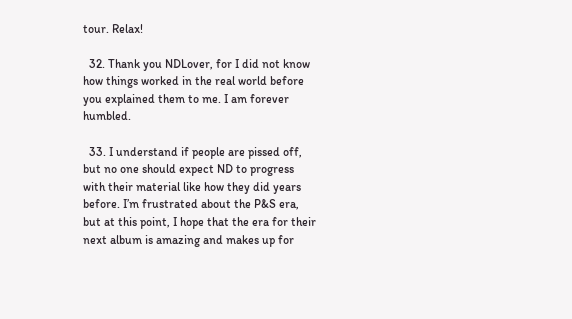tour. Relax!

  32. Thank you NDLover, for I did not know how things worked in the real world before you explained them to me. I am forever humbled.

  33. I understand if people are pissed off, but no one should expect ND to progress with their material like how they did years before. I’m frustrated about the P&S era, but at this point, I hope that the era for their next album is amazing and makes up for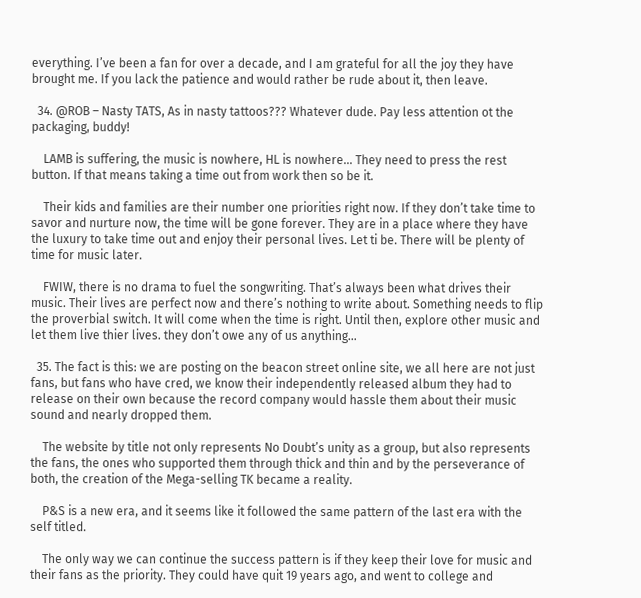everything. I’ve been a fan for over a decade, and I am grateful for all the joy they have brought me. If you lack the patience and would rather be rude about it, then leave.

  34. @ROB – Nasty TATS, As in nasty tattoos??? Whatever dude. Pay less attention ot the packaging, buddy!

    LAMB is suffering, the music is nowhere, HL is nowhere… They need to press the rest button. If that means taking a time out from work then so be it.

    Their kids and families are their number one priorities right now. If they don’t take time to savor and nurture now, the time will be gone forever. They are in a place where they have the luxury to take time out and enjoy their personal lives. Let ti be. There will be plenty of time for music later.

    FWIW, there is no drama to fuel the songwriting. That’s always been what drives their music. Their lives are perfect now and there’s nothing to write about. Something needs to flip the proverbial switch. It will come when the time is right. Until then, explore other music and let them live thier lives. they don’t owe any of us anything…

  35. The fact is this: we are posting on the beacon street online site, we all here are not just fans, but fans who have cred, we know their independently released album they had to release on their own because the record company would hassle them about their music sound and nearly dropped them.

    The website by title not only represents No Doubt’s unity as a group, but also represents the fans, the ones who supported them through thick and thin and by the perseverance of both, the creation of the Mega-selling TK became a reality.

    P&S is a new era, and it seems like it followed the same pattern of the last era with the self titled.

    The only way we can continue the success pattern is if they keep their love for music and their fans as the priority. They could have quit 19 years ago, and went to college and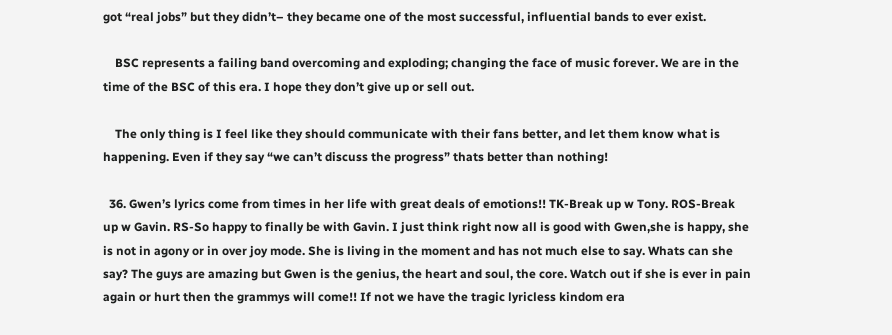got “real jobs” but they didn’t– they became one of the most successful, influential bands to ever exist.

    BSC represents a failing band overcoming and exploding; changing the face of music forever. We are in the time of the BSC of this era. I hope they don’t give up or sell out.

    The only thing is I feel like they should communicate with their fans better, and let them know what is happening. Even if they say “we can’t discuss the progress” thats better than nothing!

  36. Gwen’s lyrics come from times in her life with great deals of emotions!! TK-Break up w Tony. ROS-Break up w Gavin. RS-So happy to finally be with Gavin. I just think right now all is good with Gwen,she is happy, she is not in agony or in over joy mode. She is living in the moment and has not much else to say. Whats can she say? The guys are amazing but Gwen is the genius, the heart and soul, the core. Watch out if she is ever in pain again or hurt then the grammys will come!! If not we have the tragic lyricless kindom era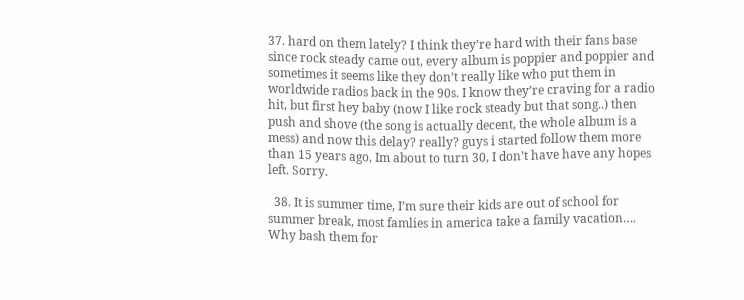37. hard on them lately? I think they’re hard with their fans base since rock steady came out, every album is poppier and poppier and sometimes it seems like they don’t really like who put them in worldwide radios back in the 90s. I know they’re craving for a radio hit, but first hey baby (now I like rock steady but that song..) then push and shove (the song is actually decent, the whole album is a mess) and now this delay? really? guys i started follow them more than 15 years ago, Im about to turn 30, I don’t have have any hopes left. Sorry.

  38. It is summer time, I’m sure their kids are out of school for summer break, most famlies in america take a family vacation…. Why bash them for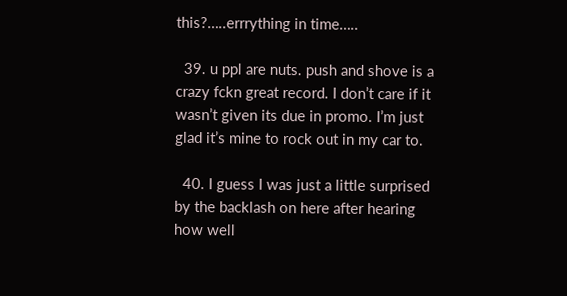this?…..errrything in time…..

  39. u ppl are nuts. push and shove is a crazy fckn great record. I don’t care if it wasn’t given its due in promo. I’m just glad it’s mine to rock out in my car to.

  40. I guess I was just a little surprised by the backlash on here after hearing how well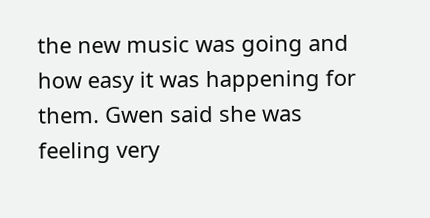the new music was going and how easy it was happening for them. Gwen said she was feeling very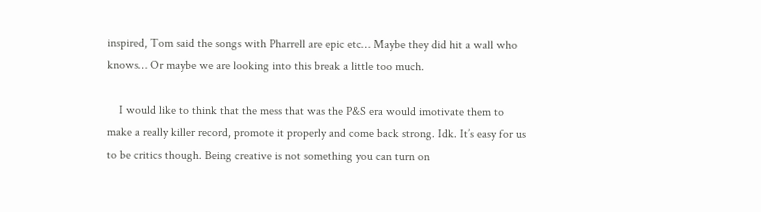inspired, Tom said the songs with Pharrell are epic etc… Maybe they did hit a wall who knows… Or maybe we are looking into this break a little too much.

    I would like to think that the mess that was the P&S era would imotivate them to make a really killer record, promote it properly and come back strong. Idk. It’s easy for us to be critics though. Being creative is not something you can turn on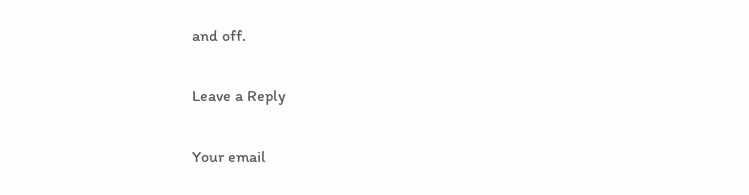and off.

Leave a Reply

Your email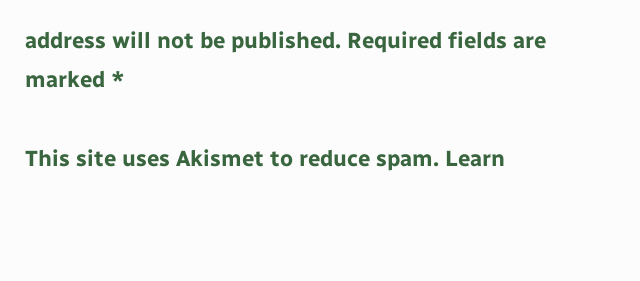address will not be published. Required fields are marked *

This site uses Akismet to reduce spam. Learn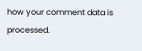how your comment data is processed.